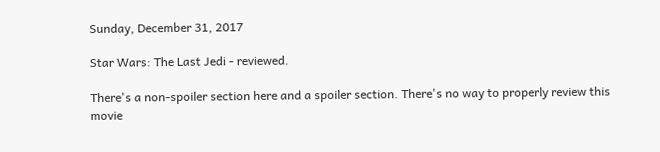Sunday, December 31, 2017

Star Wars: The Last Jedi - reviewed.

There's a non-spoiler section here and a spoiler section. There's no way to properly review this movie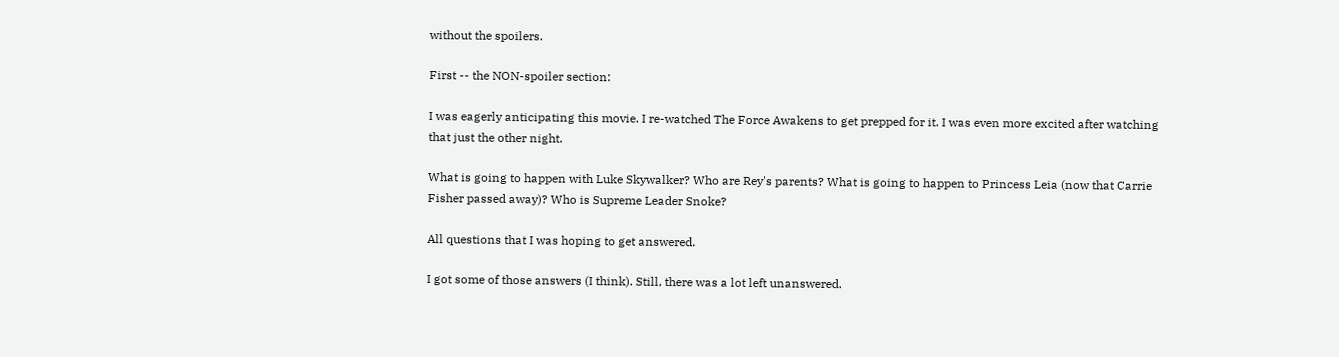without the spoilers.

First -- the NON-spoiler section:

I was eagerly anticipating this movie. I re-watched The Force Awakens to get prepped for it. I was even more excited after watching that just the other night.

What is going to happen with Luke Skywalker? Who are Rey's parents? What is going to happen to Princess Leia (now that Carrie Fisher passed away)? Who is Supreme Leader Snoke?

All questions that I was hoping to get answered.

I got some of those answers (I think). Still, there was a lot left unanswered.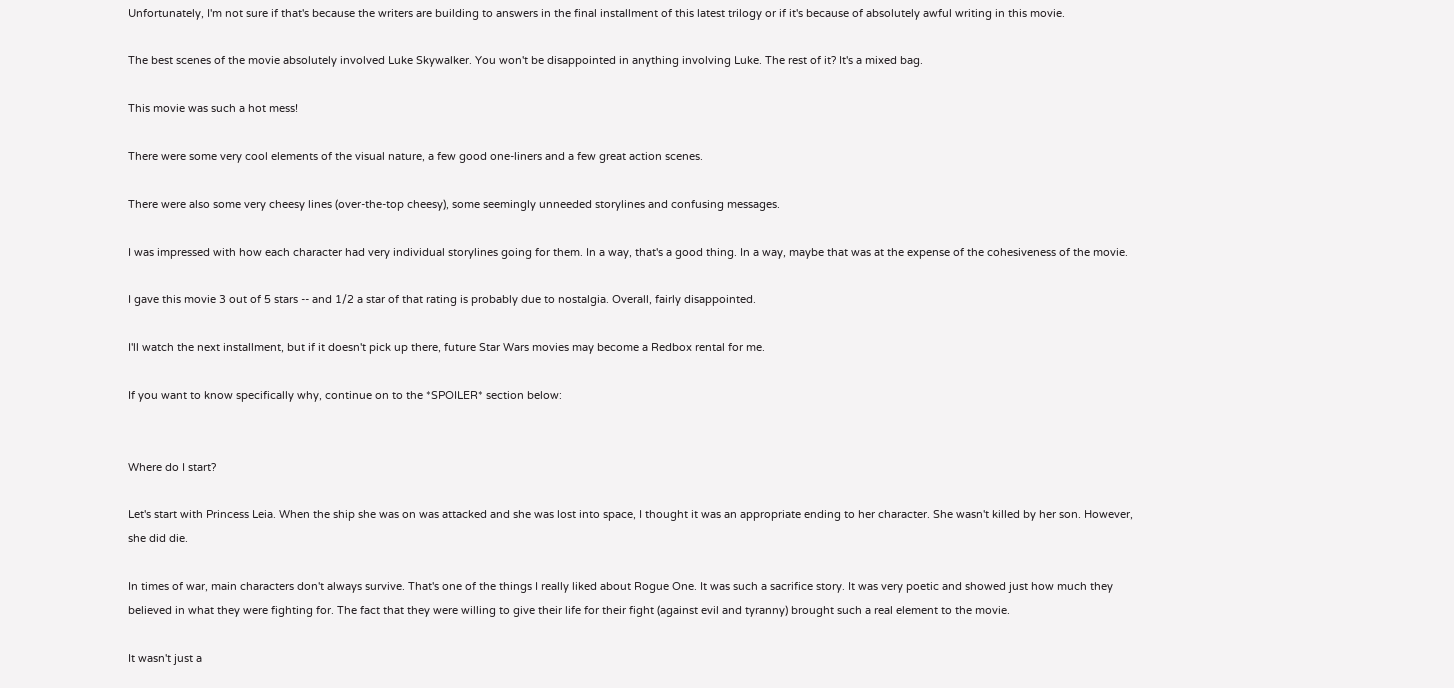Unfortunately, I'm not sure if that's because the writers are building to answers in the final installment of this latest trilogy or if it's because of absolutely awful writing in this movie.

The best scenes of the movie absolutely involved Luke Skywalker. You won't be disappointed in anything involving Luke. The rest of it? It's a mixed bag.

This movie was such a hot mess!

There were some very cool elements of the visual nature, a few good one-liners and a few great action scenes.

There were also some very cheesy lines (over-the-top cheesy), some seemingly unneeded storylines and confusing messages.

I was impressed with how each character had very individual storylines going for them. In a way, that's a good thing. In a way, maybe that was at the expense of the cohesiveness of the movie.

I gave this movie 3 out of 5 stars -- and 1/2 a star of that rating is probably due to nostalgia. Overall, fairly disappointed.

I'll watch the next installment, but if it doesn't pick up there, future Star Wars movies may become a Redbox rental for me.

If you want to know specifically why, continue on to the *SPOILER* section below:


Where do I start?

Let's start with Princess Leia. When the ship she was on was attacked and she was lost into space, I thought it was an appropriate ending to her character. She wasn't killed by her son. However, she did die.

In times of war, main characters don't always survive. That's one of the things I really liked about Rogue One. It was such a sacrifice story. It was very poetic and showed just how much they believed in what they were fighting for. The fact that they were willing to give their life for their fight (against evil and tyranny) brought such a real element to the movie.

It wasn't just a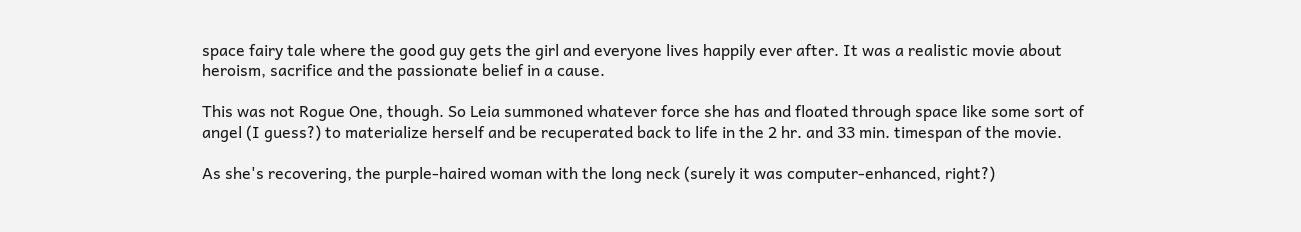space fairy tale where the good guy gets the girl and everyone lives happily ever after. It was a realistic movie about heroism, sacrifice and the passionate belief in a cause.

This was not Rogue One, though. So Leia summoned whatever force she has and floated through space like some sort of angel (I guess?) to materialize herself and be recuperated back to life in the 2 hr. and 33 min. timespan of the movie.

As she's recovering, the purple-haired woman with the long neck (surely it was computer-enhanced, right?)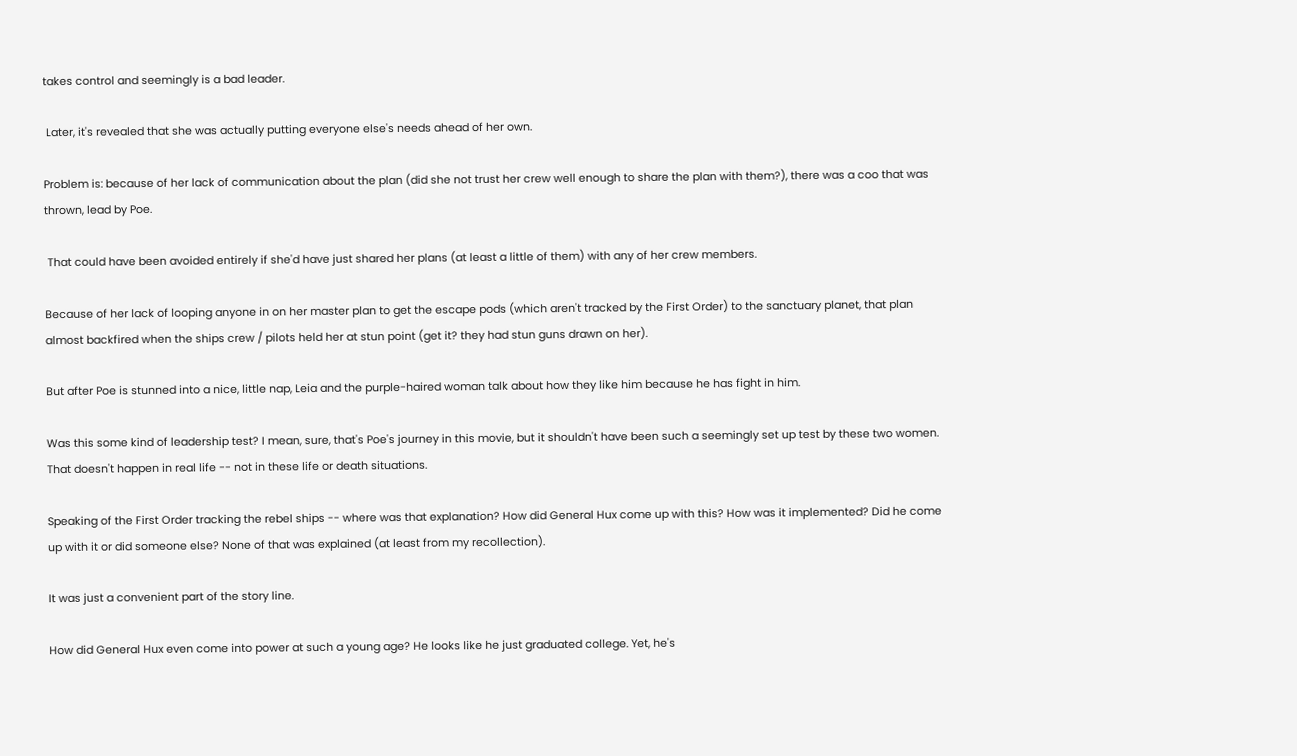takes control and seemingly is a bad leader.

 Later, it's revealed that she was actually putting everyone else's needs ahead of her own.

Problem is: because of her lack of communication about the plan (did she not trust her crew well enough to share the plan with them?), there was a coo that was thrown, lead by Poe.

 That could have been avoided entirely if she'd have just shared her plans (at least a little of them) with any of her crew members.

Because of her lack of looping anyone in on her master plan to get the escape pods (which aren't tracked by the First Order) to the sanctuary planet, that plan almost backfired when the ships crew / pilots held her at stun point (get it? they had stun guns drawn on her).

But after Poe is stunned into a nice, little nap, Leia and the purple-haired woman talk about how they like him because he has fight in him.

Was this some kind of leadership test? I mean, sure, that's Poe's journey in this movie, but it shouldn't have been such a seemingly set up test by these two women. That doesn't happen in real life -- not in these life or death situations.

Speaking of the First Order tracking the rebel ships -- where was that explanation? How did General Hux come up with this? How was it implemented? Did he come up with it or did someone else? None of that was explained (at least from my recollection).

It was just a convenient part of the story line.

How did General Hux even come into power at such a young age? He looks like he just graduated college. Yet, he's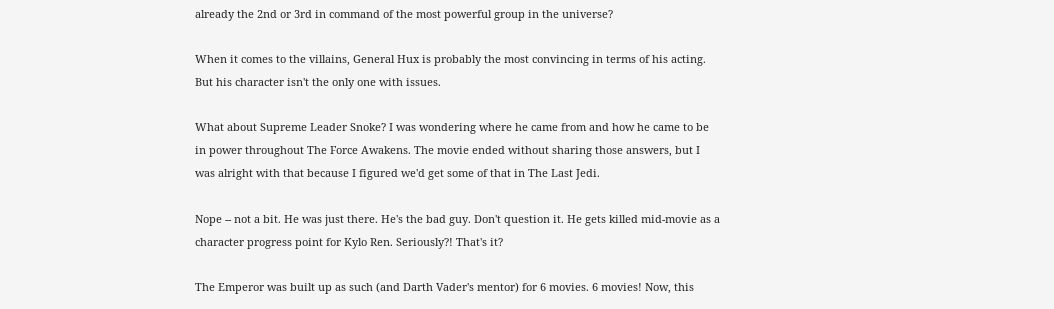already the 2nd or 3rd in command of the most powerful group in the universe?

When it comes to the villains, General Hux is probably the most convincing in terms of his acting. But his character isn't the only one with issues.

What about Supreme Leader Snoke? I was wondering where he came from and how he came to be in power throughout The Force Awakens. The movie ended without sharing those answers, but I was alright with that because I figured we'd get some of that in The Last Jedi.

Nope -- not a bit. He was just there. He's the bad guy. Don't question it. He gets killed mid-movie as a character progress point for Kylo Ren. Seriously?! That's it?

The Emperor was built up as such (and Darth Vader's mentor) for 6 movies. 6 movies! Now, this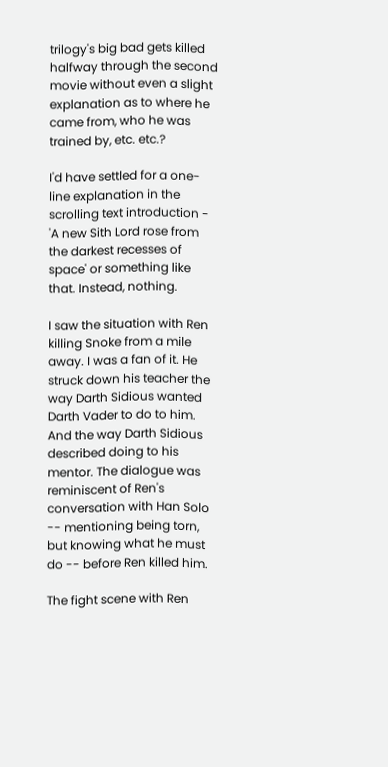trilogy's big bad gets killed halfway through the second movie without even a slight explanation as to where he came from, who he was trained by, etc. etc.?

I'd have settled for a one-line explanation in the scrolling text introduction - 'A new Sith Lord rose from the darkest recesses of space' or something like that. Instead, nothing.

I saw the situation with Ren killing Snoke from a mile away. I was a fan of it. He struck down his teacher the way Darth Sidious wanted Darth Vader to do to him. And the way Darth Sidious described doing to his mentor. The dialogue was reminiscent of Ren's conversation with Han Solo -- mentioning being torn, but knowing what he must do -- before Ren killed him.

The fight scene with Ren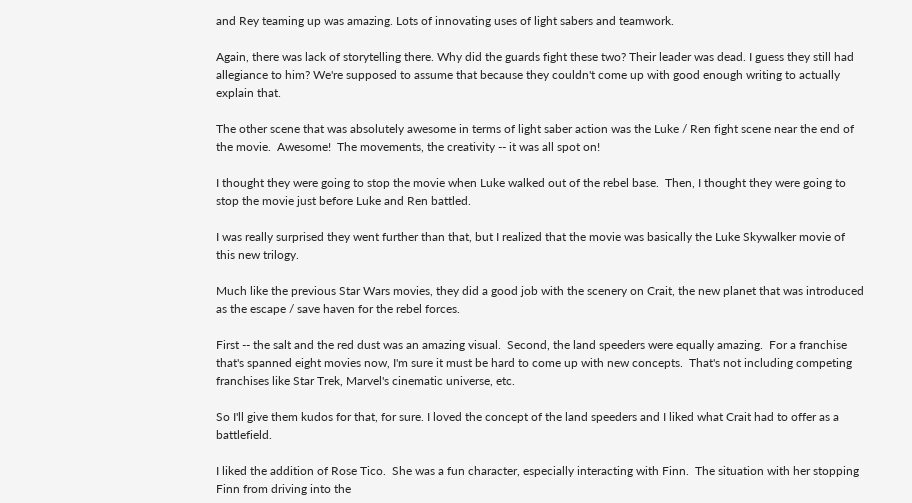and Rey teaming up was amazing. Lots of innovating uses of light sabers and teamwork.

Again, there was lack of storytelling there. Why did the guards fight these two? Their leader was dead. I guess they still had allegiance to him? We're supposed to assume that because they couldn't come up with good enough writing to actually explain that.

The other scene that was absolutely awesome in terms of light saber action was the Luke / Ren fight scene near the end of the movie.  Awesome!  The movements, the creativity -- it was all spot on!

I thought they were going to stop the movie when Luke walked out of the rebel base.  Then, I thought they were going to stop the movie just before Luke and Ren battled.

I was really surprised they went further than that, but I realized that the movie was basically the Luke Skywalker movie of this new trilogy.

Much like the previous Star Wars movies, they did a good job with the scenery on Crait, the new planet that was introduced as the escape / save haven for the rebel forces.

First -- the salt and the red dust was an amazing visual.  Second, the land speeders were equally amazing.  For a franchise that's spanned eight movies now, I'm sure it must be hard to come up with new concepts.  That's not including competing franchises like Star Trek, Marvel's cinematic universe, etc.

So I'll give them kudos for that, for sure. I loved the concept of the land speeders and I liked what Crait had to offer as a battlefield.

I liked the addition of Rose Tico.  She was a fun character, especially interacting with Finn.  The situation with her stopping Finn from driving into the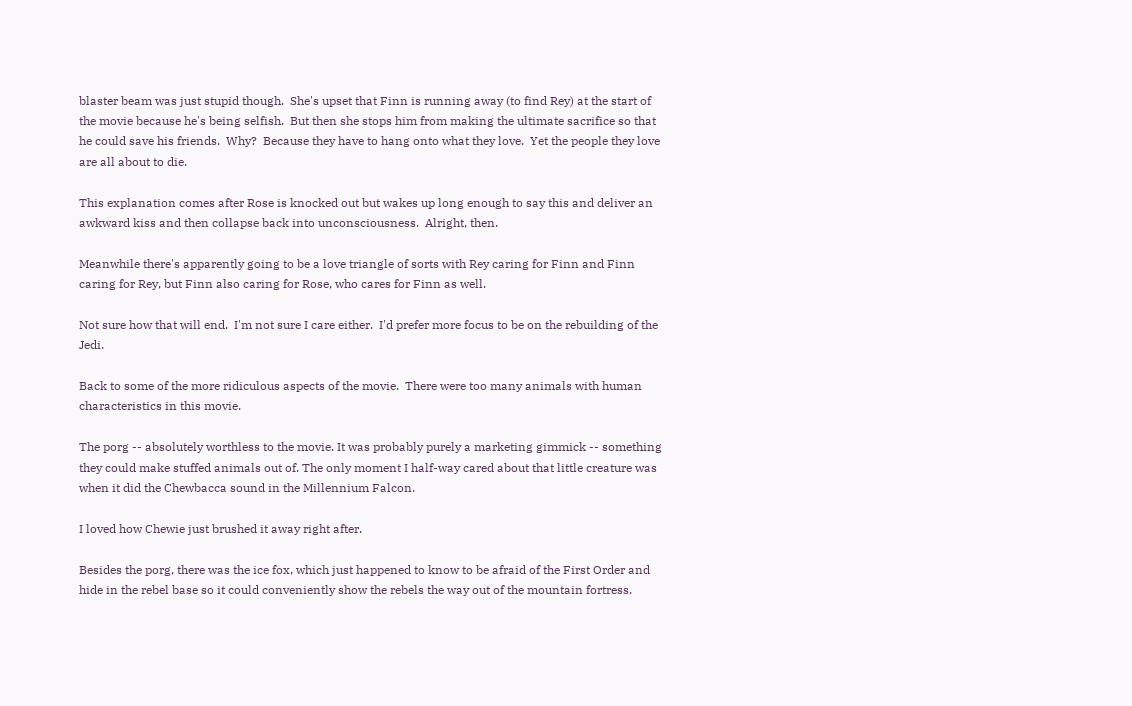blaster beam was just stupid though.  She's upset that Finn is running away (to find Rey) at the start of the movie because he's being selfish.  But then she stops him from making the ultimate sacrifice so that he could save his friends.  Why?  Because they have to hang onto what they love.  Yet the people they love are all about to die.

This explanation comes after Rose is knocked out but wakes up long enough to say this and deliver an awkward kiss and then collapse back into unconsciousness.  Alright, then.

Meanwhile there's apparently going to be a love triangle of sorts with Rey caring for Finn and Finn caring for Rey, but Finn also caring for Rose, who cares for Finn as well.

Not sure how that will end.  I'm not sure I care either.  I'd prefer more focus to be on the rebuilding of the Jedi.

Back to some of the more ridiculous aspects of the movie.  There were too many animals with human characteristics in this movie.

The porg -- absolutely worthless to the movie. It was probably purely a marketing gimmick -- something they could make stuffed animals out of. The only moment I half-way cared about that little creature was when it did the Chewbacca sound in the Millennium Falcon.

I loved how Chewie just brushed it away right after.

Besides the porg, there was the ice fox, which just happened to know to be afraid of the First Order and hide in the rebel base so it could conveniently show the rebels the way out of the mountain fortress.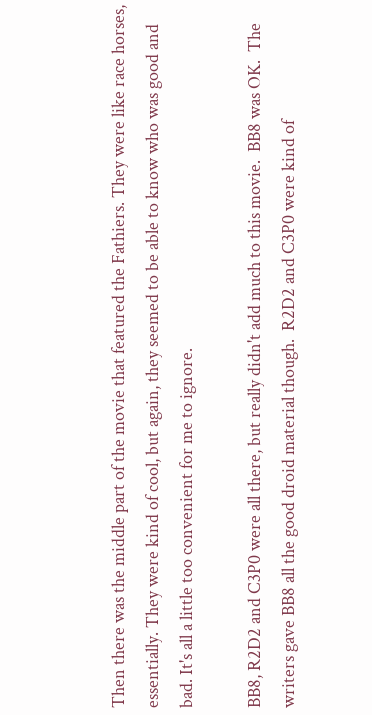Then there was the middle part of the movie that featured the Fathiers. They were like race horses, essentially. They were kind of cool, but again, they seemed to be able to know who was good and bad. It's all a little too convenient for me to ignore.

BB8, R2D2 and C3P0 were all there, but really didn't add much to this movie.  BB8 was OK.  The writers gave BB8 all the good droid material though.  R2D2 and C3P0 were kind of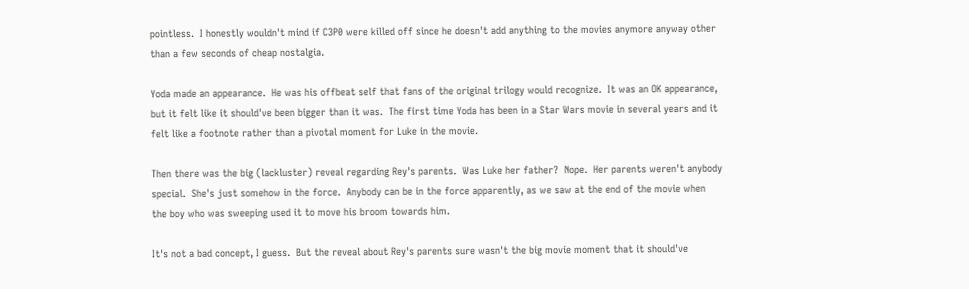pointless.  I honestly wouldn't mind if C3P0 were killed off since he doesn't add anything to the movies anymore anyway other than a few seconds of cheap nostalgia.

Yoda made an appearance.  He was his offbeat self that fans of the original trilogy would recognize.  It was an OK appearance, but it felt like it should've been bigger than it was.  The first time Yoda has been in a Star Wars movie in several years and it felt like a footnote rather than a pivotal moment for Luke in the movie.

Then there was the big (lackluster) reveal regarding Rey's parents.  Was Luke her father?  Nope.  Her parents weren't anybody special.  She's just somehow in the force.  Anybody can be in the force apparently, as we saw at the end of the movie when the boy who was sweeping used it to move his broom towards him.

It's not a bad concept, I guess.  But the reveal about Rey's parents sure wasn't the big movie moment that it should've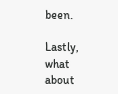been.

Lastly, what about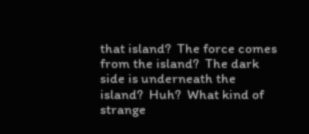that island?  The force comes from the island?  The dark side is underneath the island?  Huh?  What kind of strange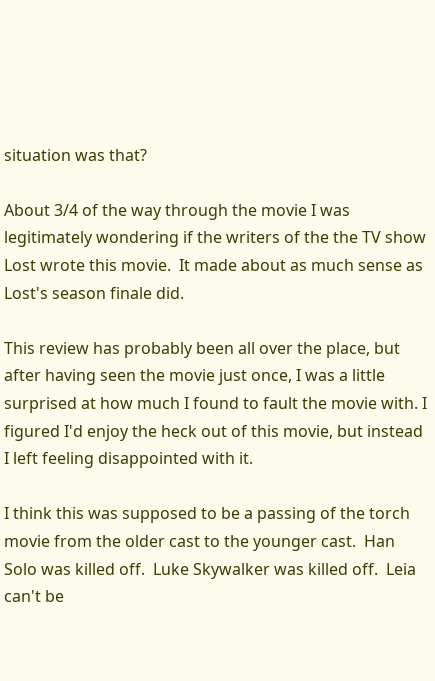situation was that?

About 3/4 of the way through the movie I was legitimately wondering if the writers of the the TV show Lost wrote this movie.  It made about as much sense as Lost's season finale did.

This review has probably been all over the place, but after having seen the movie just once, I was a little surprised at how much I found to fault the movie with. I figured I'd enjoy the heck out of this movie, but instead I left feeling disappointed with it.

I think this was supposed to be a passing of the torch movie from the older cast to the younger cast.  Han Solo was killed off.  Luke Skywalker was killed off.  Leia can't be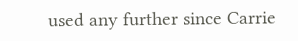used any further since Carrie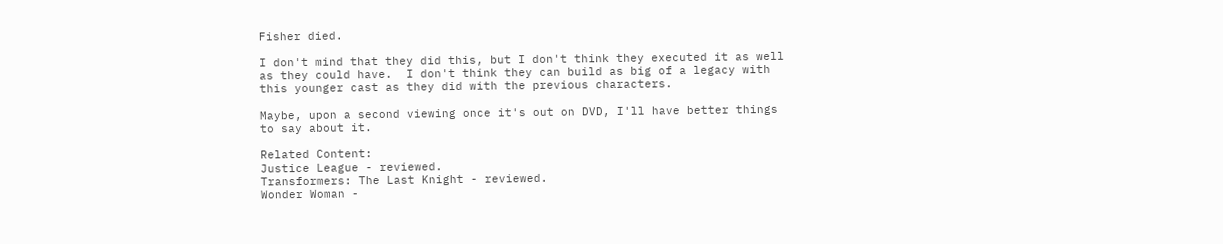Fisher died.

I don't mind that they did this, but I don't think they executed it as well as they could have.  I don't think they can build as big of a legacy with this younger cast as they did with the previous characters.

Maybe, upon a second viewing once it's out on DVD, I'll have better things to say about it.

Related Content:
Justice League - reviewed.
Transformers: The Last Knight - reviewed.
Wonder Woman -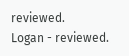reviewed.
Logan - reviewed.